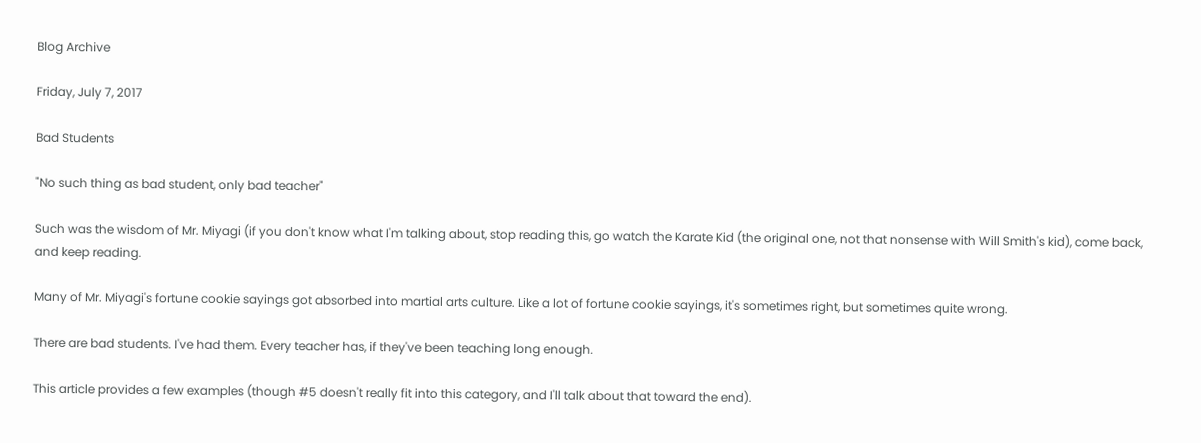Blog Archive

Friday, July 7, 2017

Bad Students

"No such thing as bad student, only bad teacher"

Such was the wisdom of Mr. Miyagi (if you don't know what I'm talking about, stop reading this, go watch the Karate Kid (the original one, not that nonsense with Will Smith's kid), come back, and keep reading.

Many of Mr. Miyagi's fortune cookie sayings got absorbed into martial arts culture. Like a lot of fortune cookie sayings, it's sometimes right, but sometimes quite wrong.

There are bad students. I've had them. Every teacher has, if they've been teaching long enough.

This article provides a few examples (though #5 doesn't really fit into this category, and I'll talk about that toward the end).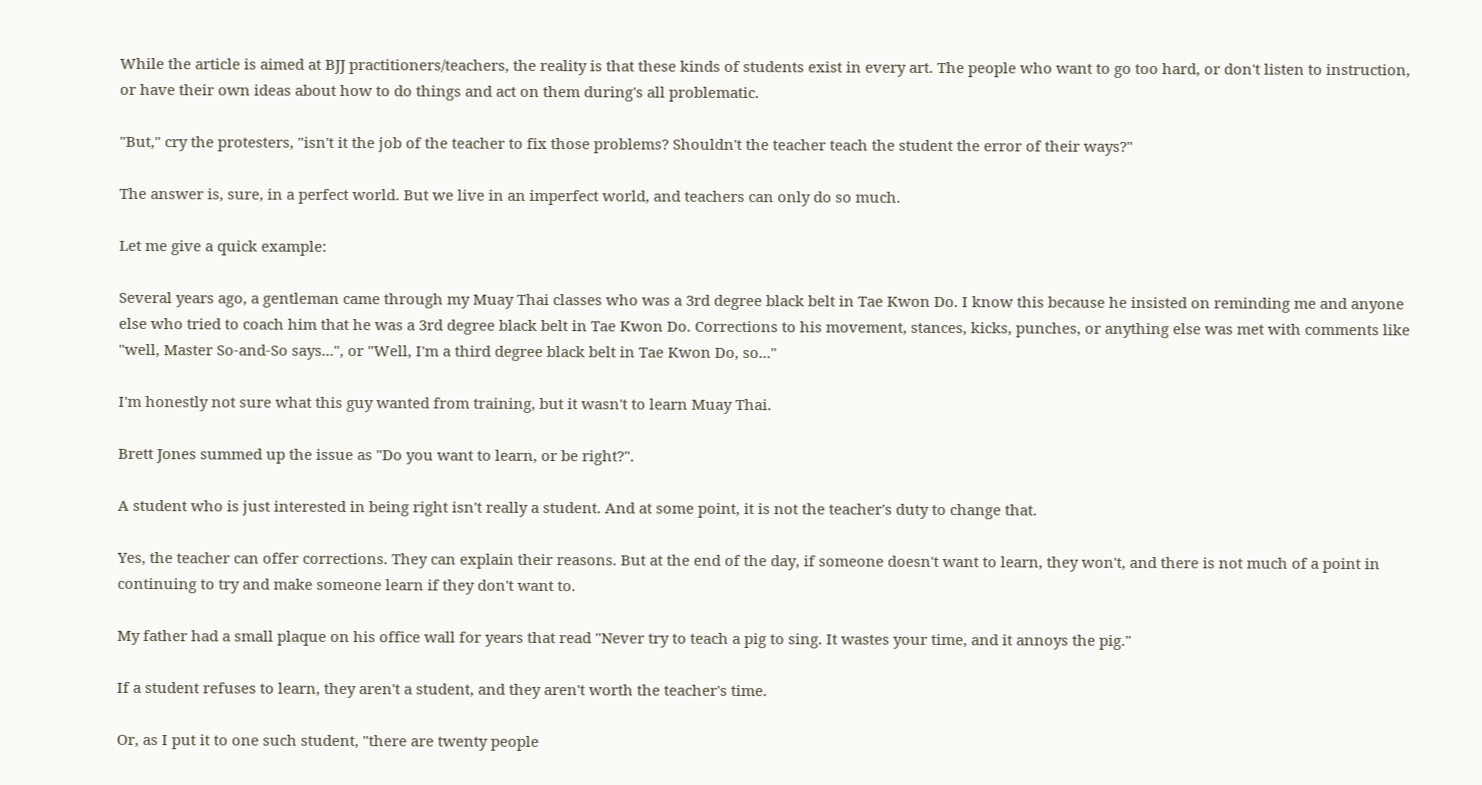While the article is aimed at BJJ practitioners/teachers, the reality is that these kinds of students exist in every art. The people who want to go too hard, or don't listen to instruction, or have their own ideas about how to do things and act on them during's all problematic.

"But," cry the protesters, "isn't it the job of the teacher to fix those problems? Shouldn't the teacher teach the student the error of their ways?"

The answer is, sure, in a perfect world. But we live in an imperfect world, and teachers can only do so much.

Let me give a quick example:

Several years ago, a gentleman came through my Muay Thai classes who was a 3rd degree black belt in Tae Kwon Do. I know this because he insisted on reminding me and anyone else who tried to coach him that he was a 3rd degree black belt in Tae Kwon Do. Corrections to his movement, stances, kicks, punches, or anything else was met with comments like "well, Master So-and-So says...", or "Well, I'm a third degree black belt in Tae Kwon Do, so..."

I'm honestly not sure what this guy wanted from training, but it wasn't to learn Muay Thai.

Brett Jones summed up the issue as "Do you want to learn, or be right?".

A student who is just interested in being right isn't really a student. And at some point, it is not the teacher's duty to change that.

Yes, the teacher can offer corrections. They can explain their reasons. But at the end of the day, if someone doesn't want to learn, they won't, and there is not much of a point in continuing to try and make someone learn if they don't want to.

My father had a small plaque on his office wall for years that read "Never try to teach a pig to sing. It wastes your time, and it annoys the pig."

If a student refuses to learn, they aren't a student, and they aren't worth the teacher's time.

Or, as I put it to one such student, "there are twenty people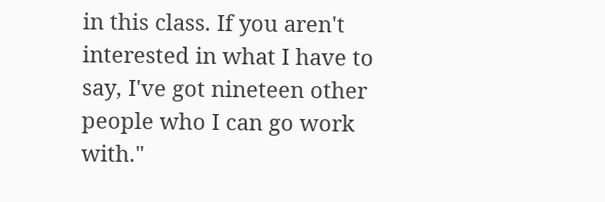in this class. If you aren't interested in what I have to say, I've got nineteen other people who I can go work with."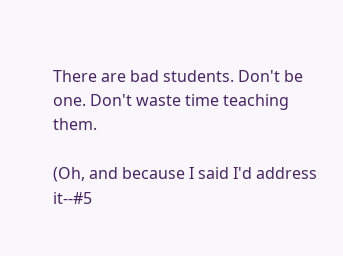There are bad students. Don't be one. Don't waste time teaching them.

(Oh, and because I said I'd address it--#5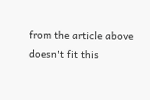from the article above doesn't fit this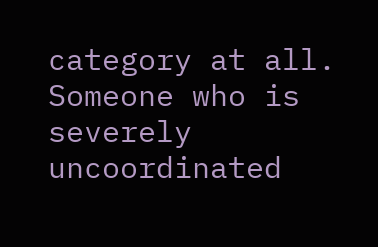category at all. Someone who is severely uncoordinated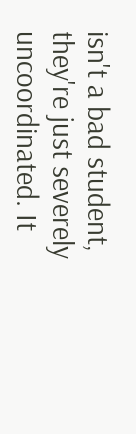isn't a bad student, they're just severely uncoordinated. It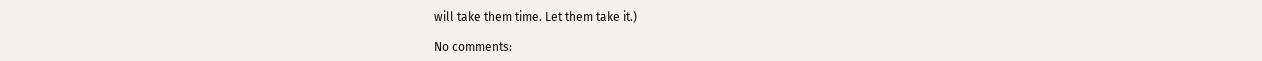will take them time. Let them take it.)

No comments: